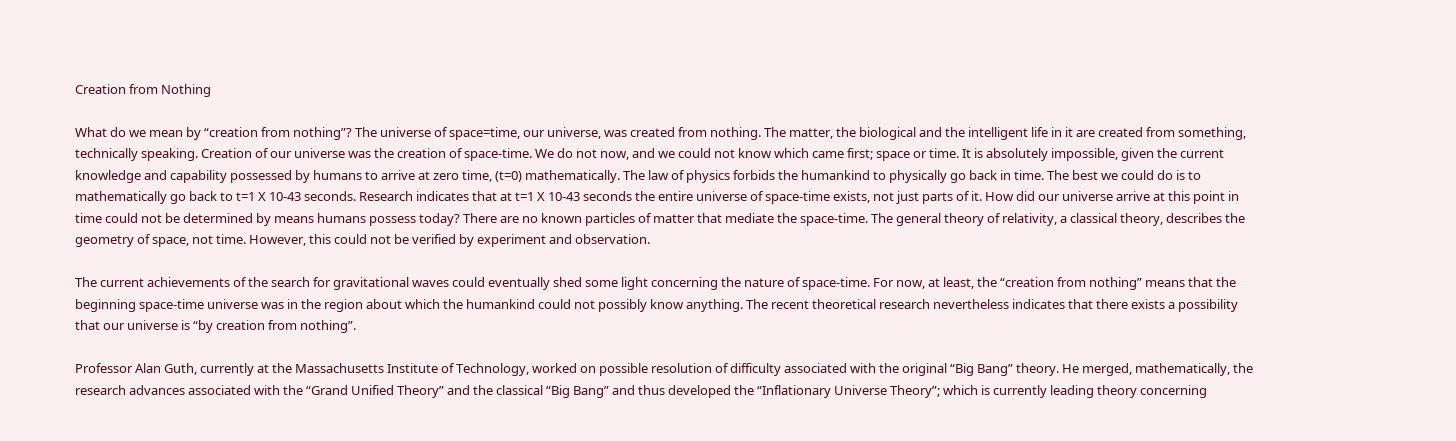Creation from Nothing

What do we mean by “creation from nothing”? The universe of space=time, our universe, was created from nothing. The matter, the biological and the intelligent life in it are created from something, technically speaking. Creation of our universe was the creation of space-time. We do not now, and we could not know which came first; space or time. It is absolutely impossible, given the current knowledge and capability possessed by humans to arrive at zero time, (t=0) mathematically. The law of physics forbids the humankind to physically go back in time. The best we could do is to mathematically go back to t=1 X 10-43 seconds. Research indicates that at t=1 X 10-43 seconds the entire universe of space-time exists, not just parts of it. How did our universe arrive at this point in time could not be determined by means humans possess today? There are no known particles of matter that mediate the space-time. The general theory of relativity, a classical theory, describes the geometry of space, not time. However, this could not be verified by experiment and observation.

The current achievements of the search for gravitational waves could eventually shed some light concerning the nature of space-time. For now, at least, the “creation from nothing” means that the beginning space-time universe was in the region about which the humankind could not possibly know anything. The recent theoretical research nevertheless indicates that there exists a possibility that our universe is “by creation from nothing”.

Professor Alan Guth, currently at the Massachusetts Institute of Technology, worked on possible resolution of difficulty associated with the original “Big Bang” theory. He merged, mathematically, the research advances associated with the “Grand Unified Theory” and the classical “Big Bang” and thus developed the “Inflationary Universe Theory”; which is currently leading theory concerning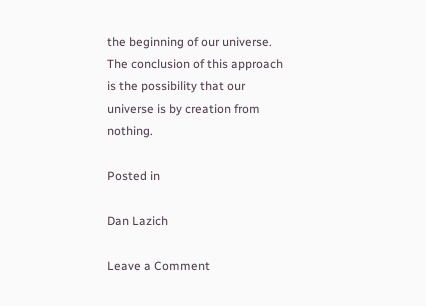the beginning of our universe. The conclusion of this approach is the possibility that our universe is by creation from nothing.

Posted in

Dan Lazich

Leave a Comment